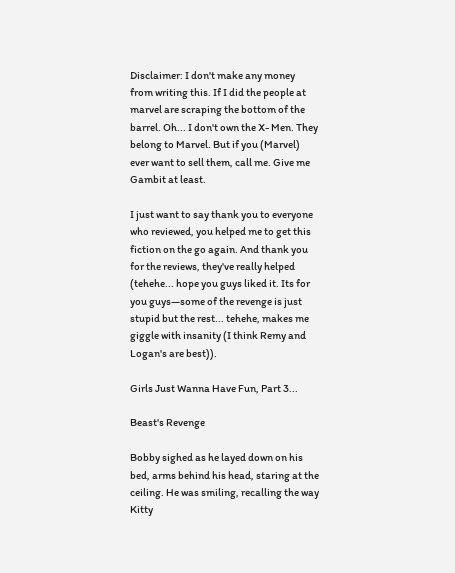Disclaimer: I don't make any money from writing this. If I did the people at marvel are scraping the bottom of the barrel. Oh... I don't own the X- Men. They belong to Marvel. But if you (Marvel) ever want to sell them, call me. Give me Gambit at least.

I just want to say thank you to everyone who reviewed, you helped me to get this fiction on the go again. And thank you for the reviews, they've really helped (tehehe... hope you guys liked it. Its for you guys—some of the revenge is just stupid but the rest... tehehe, makes me giggle with insanity (I think Remy and Logan's are best)).

Girls Just Wanna Have Fun, Part 3...

Beast's Revenge

Bobby sighed as he layed down on his bed, arms behind his head, staring at the ceiling. He was smiling, recalling the way Kitty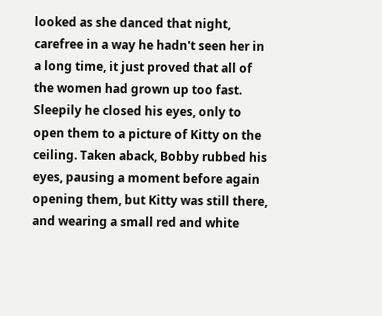looked as she danced that night, carefree in a way he hadn't seen her in a long time, it just proved that all of the women had grown up too fast. Sleepily he closed his eyes, only to open them to a picture of Kitty on the ceiling. Taken aback, Bobby rubbed his eyes, pausing a moment before again opening them, but Kitty was still there, and wearing a small red and white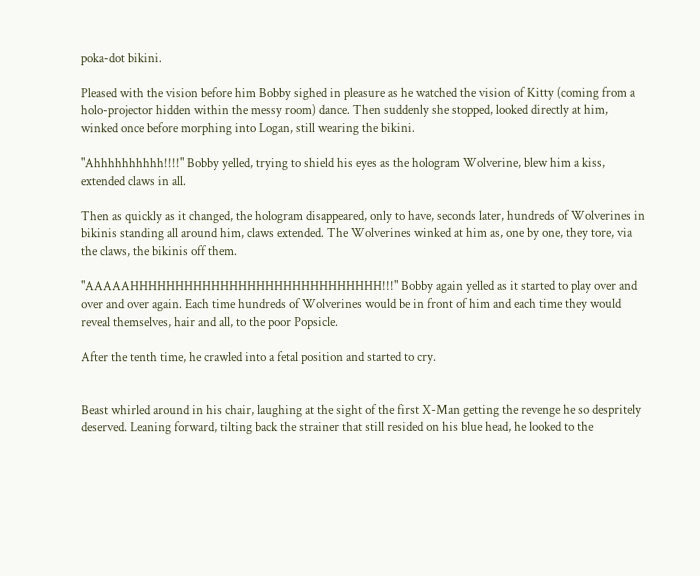poka-dot bikini.

Pleased with the vision before him Bobby sighed in pleasure as he watched the vision of Kitty (coming from a holo-projector hidden within the messy room) dance. Then suddenly she stopped, looked directly at him, winked once before morphing into Logan, still wearing the bikini.

"Ahhhhhhhhhh!!!!" Bobby yelled, trying to shield his eyes as the hologram Wolverine, blew him a kiss, extended claws in all.

Then as quickly as it changed, the hologram disappeared, only to have, seconds later, hundreds of Wolverines in bikinis standing all around him, claws extended. The Wolverines winked at him as, one by one, they tore, via the claws, the bikinis off them.

"AAAAAHHHHHHHHHHHHHHHHHHHHHHHHHHHH!!!" Bobby again yelled as it started to play over and over and over again. Each time hundreds of Wolverines would be in front of him and each time they would reveal themselves, hair and all, to the poor Popsicle.

After the tenth time, he crawled into a fetal position and started to cry.


Beast whirled around in his chair, laughing at the sight of the first X-Man getting the revenge he so despritely deserved. Leaning forward, tilting back the strainer that still resided on his blue head, he looked to the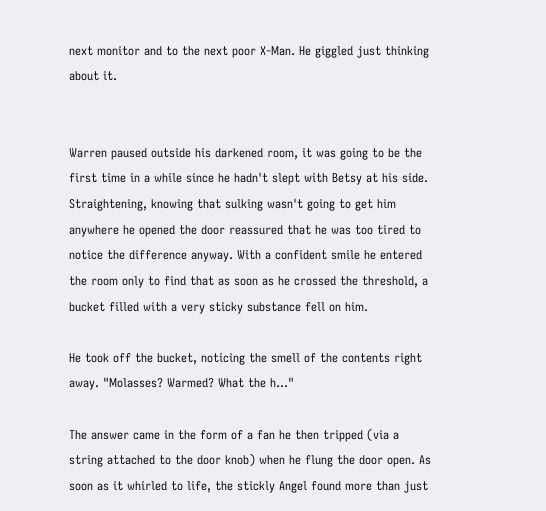next monitor and to the next poor X-Man. He giggled just thinking about it.


Warren paused outside his darkened room, it was going to be the first time in a while since he hadn't slept with Betsy at his side. Straightening, knowing that sulking wasn't going to get him anywhere he opened the door reassured that he was too tired to notice the difference anyway. With a confident smile he entered the room only to find that as soon as he crossed the threshold, a bucket filled with a very sticky substance fell on him.

He took off the bucket, noticing the smell of the contents right away. "Molasses? Warmed? What the h..."

The answer came in the form of a fan he then tripped (via a string attached to the door knob) when he flung the door open. As soon as it whirled to life, the stickly Angel found more than just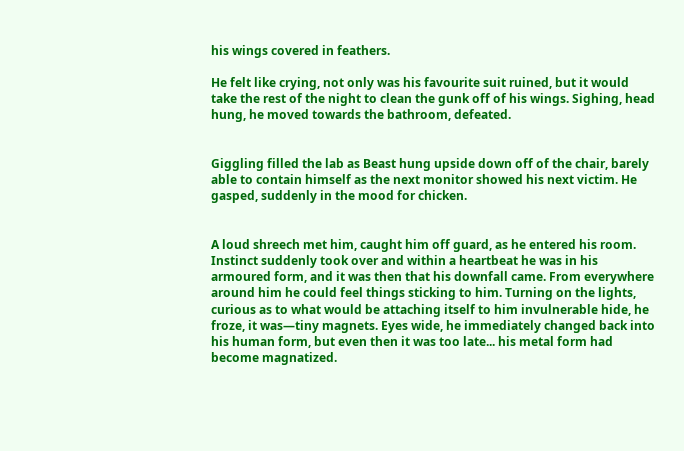his wings covered in feathers.

He felt like crying, not only was his favourite suit ruined, but it would take the rest of the night to clean the gunk off of his wings. Sighing, head hung, he moved towards the bathroom, defeated.


Giggling filled the lab as Beast hung upside down off of the chair, barely able to contain himself as the next monitor showed his next victim. He gasped, suddenly in the mood for chicken.


A loud shreech met him, caught him off guard, as he entered his room. Instinct suddenly took over and within a heartbeat he was in his armoured form, and it was then that his downfall came. From everywhere around him he could feel things sticking to him. Turning on the lights, curious as to what would be attaching itself to him invulnerable hide, he froze, it was—tiny magnets. Eyes wide, he immediately changed back into his human form, but even then it was too late... his metal form had become magnatized.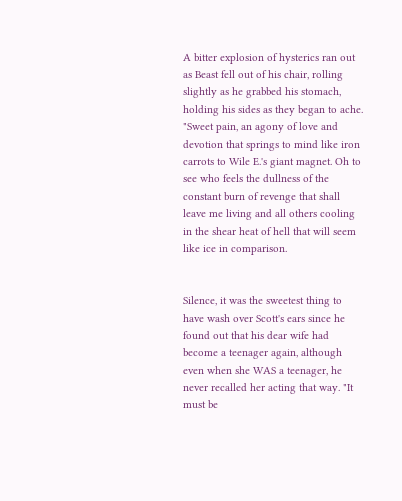A bitter explosion of hysterics ran out as Beast fell out of his chair, rolling slightly as he grabbed his stomach, holding his sides as they began to ache. "Sweet pain, an agony of love and devotion that springs to mind like iron carrots to Wile E.'s giant magnet. Oh to see who feels the dullness of the constant burn of revenge that shall leave me living and all others cooling in the shear heat of hell that will seem like ice in comparison.


Silence, it was the sweetest thing to have wash over Scott's ears since he found out that his dear wife had become a teenager again, although even when she WAS a teenager, he never recalled her acting that way. "It must be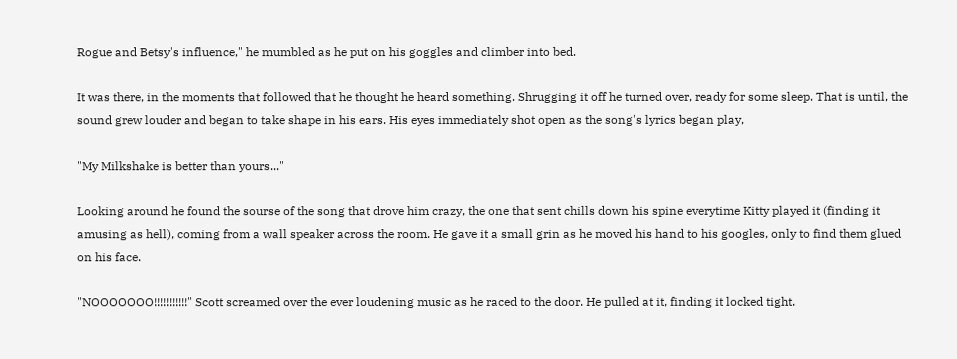Rogue and Betsy's influence," he mumbled as he put on his goggles and climber into bed.

It was there, in the moments that followed that he thought he heard something. Shrugging it off he turned over, ready for some sleep. That is until, the sound grew louder and began to take shape in his ears. His eyes immediately shot open as the song's lyrics began play,

"My Milkshake is better than yours..."

Looking around he found the sourse of the song that drove him crazy, the one that sent chills down his spine everytime Kitty played it (finding it amusing as hell), coming from a wall speaker across the room. He gave it a small grin as he moved his hand to his googles, only to find them glued on his face.

"NOOOOOOO!!!!!!!!!!!" Scott screamed over the ever loudening music as he raced to the door. He pulled at it, finding it locked tight.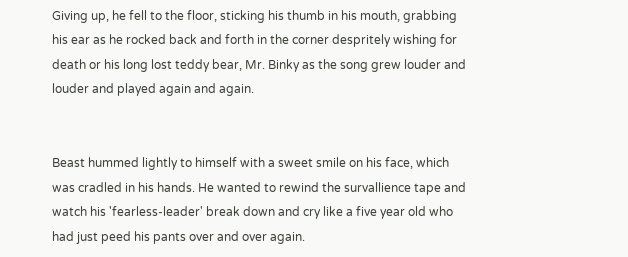Giving up, he fell to the floor, sticking his thumb in his mouth, grabbing his ear as he rocked back and forth in the corner despritely wishing for death or his long lost teddy bear, Mr. Binky as the song grew louder and louder and played again and again.


Beast hummed lightly to himself with a sweet smile on his face, which was cradled in his hands. He wanted to rewind the survallience tape and watch his 'fearless-leader' break down and cry like a five year old who had just peed his pants over and over again.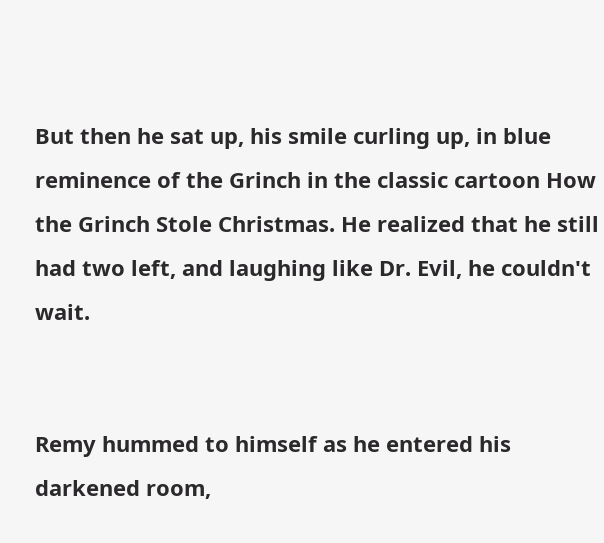But then he sat up, his smile curling up, in blue reminence of the Grinch in the classic cartoon How the Grinch Stole Christmas. He realized that he still had two left, and laughing like Dr. Evil, he couldn't wait.


Remy hummed to himself as he entered his darkened room,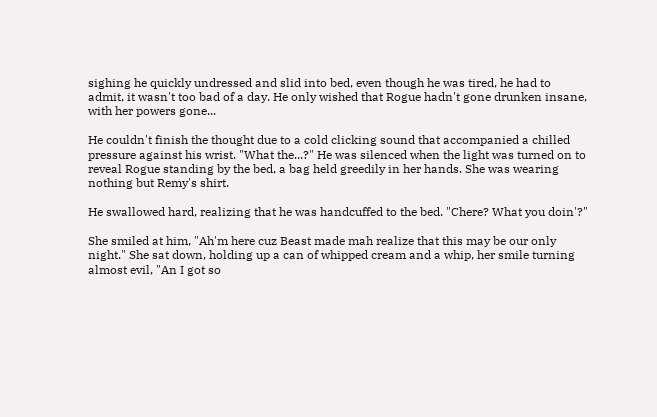sighing he quickly undressed and slid into bed, even though he was tired, he had to admit, it wasn't too bad of a day. He only wished that Rogue hadn't gone drunken insane, with her powers gone...

He couldn't finish the thought due to a cold clicking sound that accompanied a chilled pressure against his wrist. "What the...?" He was silenced when the light was turned on to reveal Rogue standing by the bed, a bag held greedily in her hands. She was wearing nothing but Remy's shirt.

He swallowed hard, realizing that he was handcuffed to the bed. "Chere? What you doin'?"

She smiled at him, "Ah'm here cuz Beast made mah realize that this may be our only night." She sat down, holding up a can of whipped cream and a whip, her smile turning almost evil, "An I got so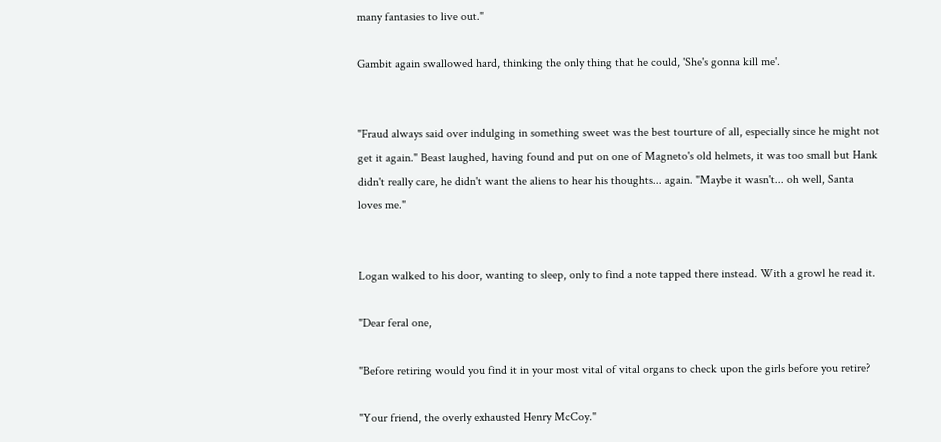many fantasies to live out."

Gambit again swallowed hard, thinking the only thing that he could, 'She's gonna kill me'.


"Fraud always said over indulging in something sweet was the best tourture of all, especially since he might not get it again." Beast laughed, having found and put on one of Magneto's old helmets, it was too small but Hank didn't really care, he didn't want the aliens to hear his thoughts... again. "Maybe it wasn't... oh well, Santa loves me."


Logan walked to his door, wanting to sleep, only to find a note tapped there instead. With a growl he read it.

"Dear feral one,

"Before retiring would you find it in your most vital of vital organs to check upon the girls before you retire?

"Your friend, the overly exhausted Henry McCoy."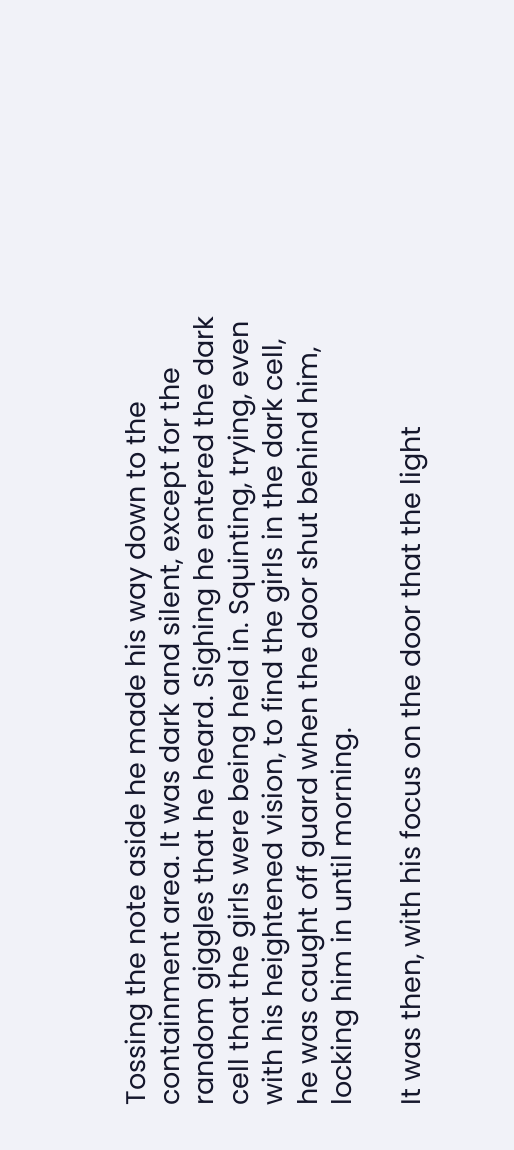Tossing the note aside he made his way down to the containment area. It was dark and silent, except for the random giggles that he heard. Sighing he entered the dark cell that the girls were being held in. Squinting, trying, even with his heightened vision, to find the girls in the dark cell, he was caught off guard when the door shut behind him, locking him in until morning.

It was then, with his focus on the door that the light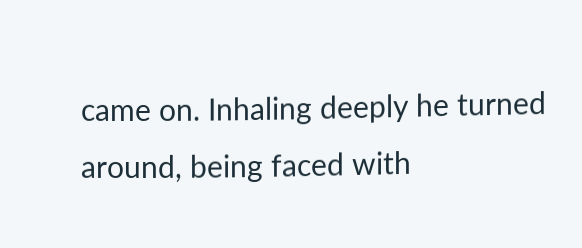came on. Inhaling deeply he turned around, being faced with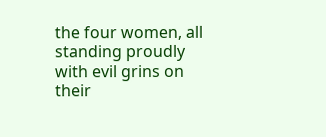the four women, all standing proudly with evil grins on their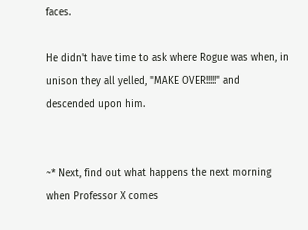faces.

He didn't have time to ask where Rogue was when, in unison they all yelled, "MAKE OVER!!!!!" and descended upon him.


~* Next, find out what happens the next morning when Professor X comes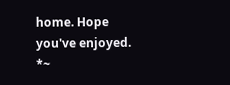home. Hope you've enjoyed. *~